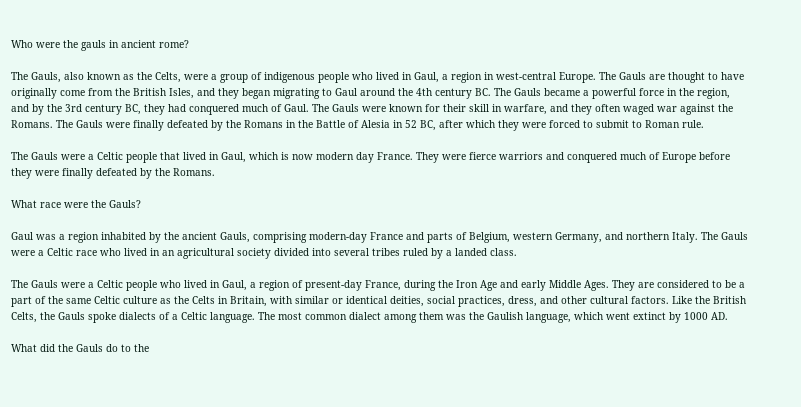Who were the gauls in ancient rome?

The Gauls, also known as the Celts, were a group of indigenous people who lived in Gaul, a region in west-central Europe. The Gauls are thought to have originally come from the British Isles, and they began migrating to Gaul around the 4th century BC. The Gauls became a powerful force in the region, and by the 3rd century BC, they had conquered much of Gaul. The Gauls were known for their skill in warfare, and they often waged war against the Romans. The Gauls were finally defeated by the Romans in the Battle of Alesia in 52 BC, after which they were forced to submit to Roman rule.

The Gauls were a Celtic people that lived in Gaul, which is now modern day France. They were fierce warriors and conquered much of Europe before they were finally defeated by the Romans.

What race were the Gauls?

Gaul was a region inhabited by the ancient Gauls, comprising modern-day France and parts of Belgium, western Germany, and northern Italy. The Gauls were a Celtic race who lived in an agricultural society divided into several tribes ruled by a landed class.

The Gauls were a Celtic people who lived in Gaul, a region of present-day France, during the Iron Age and early Middle Ages. They are considered to be a part of the same Celtic culture as the Celts in Britain, with similar or identical deities, social practices, dress, and other cultural factors. Like the British Celts, the Gauls spoke dialects of a Celtic language. The most common dialect among them was the Gaulish language, which went extinct by 1000 AD.

What did the Gauls do to the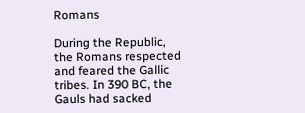Romans

During the Republic, the Romans respected and feared the Gallic tribes. In 390 BC, the Gauls had sacked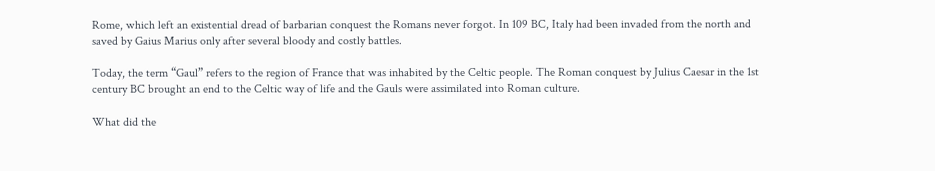Rome, which left an existential dread of barbarian conquest the Romans never forgot. In 109 BC, Italy had been invaded from the north and saved by Gaius Marius only after several bloody and costly battles.

Today, the term “Gaul” refers to the region of France that was inhabited by the Celtic people. The Roman conquest by Julius Caesar in the 1st century BC brought an end to the Celtic way of life and the Gauls were assimilated into Roman culture.

What did the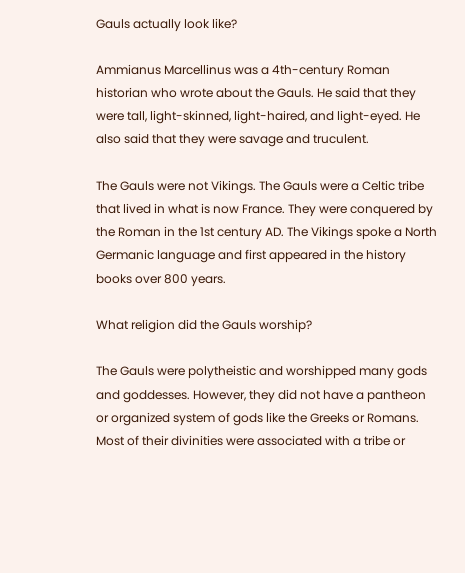Gauls actually look like?

Ammianus Marcellinus was a 4th-century Roman historian who wrote about the Gauls. He said that they were tall, light-skinned, light-haired, and light-eyed. He also said that they were savage and truculent.

The Gauls were not Vikings. The Gauls were a Celtic tribe that lived in what is now France. They were conquered by the Roman in the 1st century AD. The Vikings spoke a North Germanic language and first appeared in the history books over 800 years.

What religion did the Gauls worship?

The Gauls were polytheistic and worshipped many gods and goddesses. However, they did not have a pantheon or organized system of gods like the Greeks or Romans. Most of their divinities were associated with a tribe or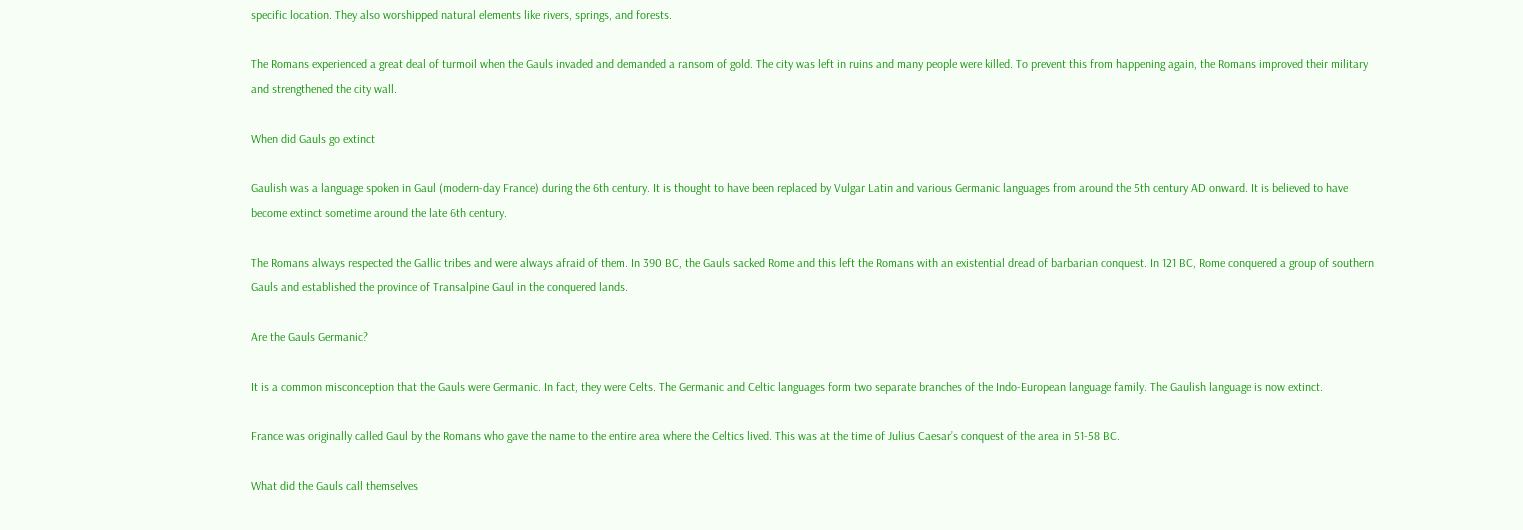specific location. They also worshipped natural elements like rivers, springs, and forests.

The Romans experienced a great deal of turmoil when the Gauls invaded and demanded a ransom of gold. The city was left in ruins and many people were killed. To prevent this from happening again, the Romans improved their military and strengthened the city wall.

When did Gauls go extinct

Gaulish was a language spoken in Gaul (modern-day France) during the 6th century. It is thought to have been replaced by Vulgar Latin and various Germanic languages from around the 5th century AD onward. It is believed to have become extinct sometime around the late 6th century.

The Romans always respected the Gallic tribes and were always afraid of them. In 390 BC, the Gauls sacked Rome and this left the Romans with an existential dread of barbarian conquest. In 121 BC, Rome conquered a group of southern Gauls and established the province of Transalpine Gaul in the conquered lands.

Are the Gauls Germanic?

It is a common misconception that the Gauls were Germanic. In fact, they were Celts. The Germanic and Celtic languages form two separate branches of the Indo-European language family. The Gaulish language is now extinct.

France was originally called Gaul by the Romans who gave the name to the entire area where the Celtics lived. This was at the time of Julius Caesar’s conquest of the area in 51-58 BC.

What did the Gauls call themselves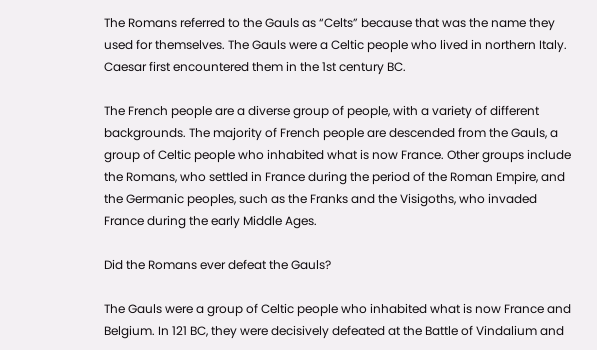The Romans referred to the Gauls as “Celts” because that was the name they used for themselves. The Gauls were a Celtic people who lived in northern Italy. Caesar first encountered them in the 1st century BC.

The French people are a diverse group of people, with a variety of different backgrounds. The majority of French people are descended from the Gauls, a group of Celtic people who inhabited what is now France. Other groups include the Romans, who settled in France during the period of the Roman Empire, and the Germanic peoples, such as the Franks and the Visigoths, who invaded France during the early Middle Ages.

Did the Romans ever defeat the Gauls?

The Gauls were a group of Celtic people who inhabited what is now France and Belgium. In 121 BC, they were decisively defeated at the Battle of Vindalium and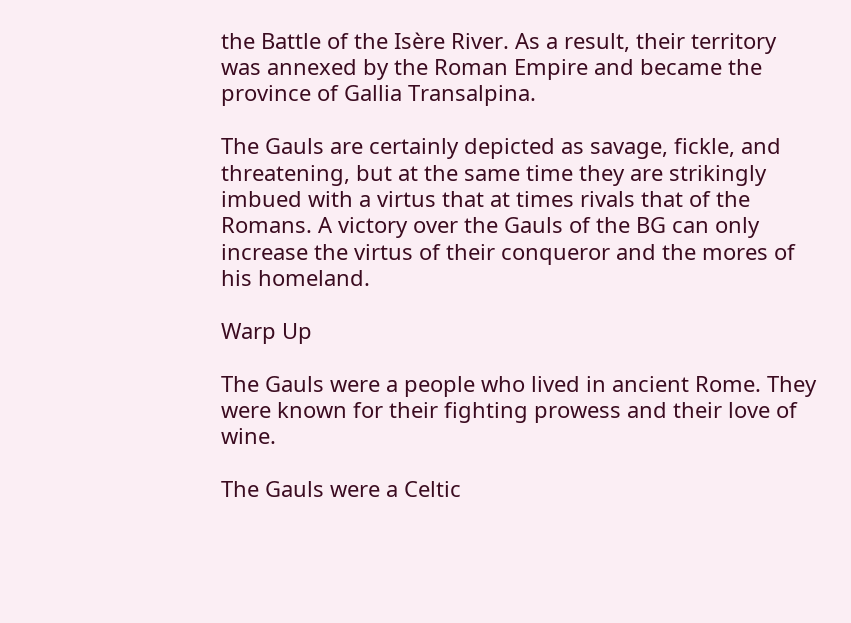the Battle of the Isère River. As a result, their territory was annexed by the Roman Empire and became the province of Gallia Transalpina.

The Gauls are certainly depicted as savage, fickle, and threatening, but at the same time they are strikingly imbued with a virtus that at times rivals that of the Romans. A victory over the Gauls of the BG can only increase the virtus of their conqueror and the mores of his homeland.

Warp Up

The Gauls were a people who lived in ancient Rome. They were known for their fighting prowess and their love of wine.

The Gauls were a Celtic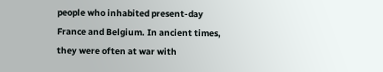people who inhabited present-day France and Belgium. In ancient times, they were often at war with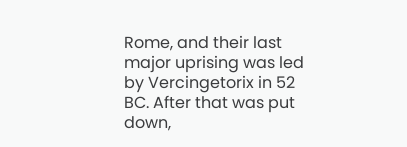Rome, and their last major uprising was led by Vercingetorix in 52 BC. After that was put down,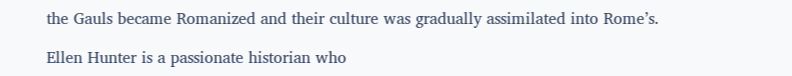the Gauls became Romanized and their culture was gradually assimilated into Rome’s.

Ellen Hunter is a passionate historian who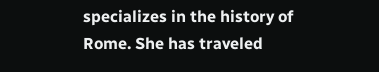specializes in the history of Rome. She has traveled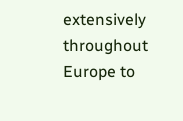extensively throughout Europe to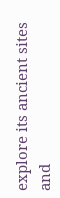explore its ancient sites and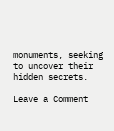monuments, seeking to uncover their hidden secrets.

Leave a Comment